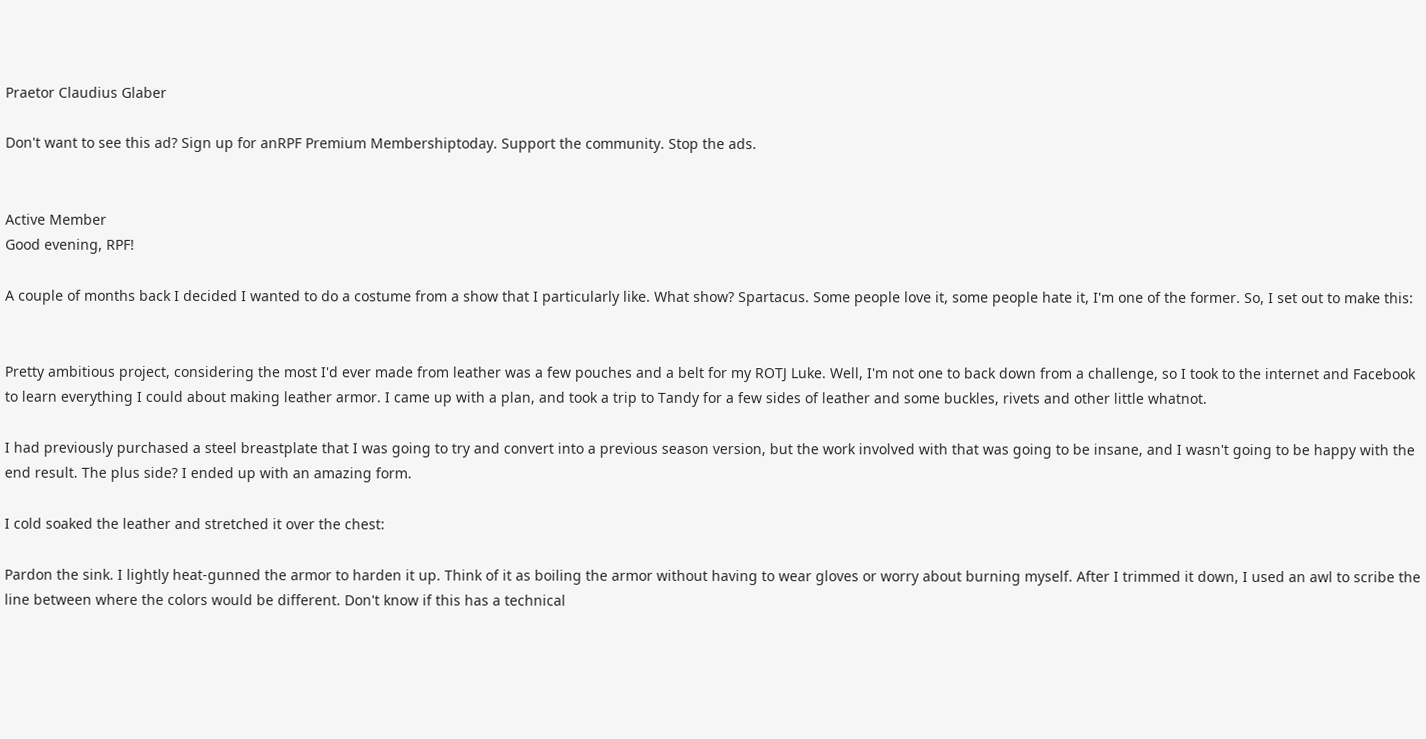Praetor Claudius Glaber

Don't want to see this ad? Sign up for anRPF Premium Membershiptoday. Support the community. Stop the ads.


Active Member
Good evening, RPF!

A couple of months back I decided I wanted to do a costume from a show that I particularly like. What show? Spartacus. Some people love it, some people hate it, I'm one of the former. So, I set out to make this:


Pretty ambitious project, considering the most I'd ever made from leather was a few pouches and a belt for my ROTJ Luke. Well, I'm not one to back down from a challenge, so I took to the internet and Facebook to learn everything I could about making leather armor. I came up with a plan, and took a trip to Tandy for a few sides of leather and some buckles, rivets and other little whatnot.

I had previously purchased a steel breastplate that I was going to try and convert into a previous season version, but the work involved with that was going to be insane, and I wasn't going to be happy with the end result. The plus side? I ended up with an amazing form.

I cold soaked the leather and stretched it over the chest:

Pardon the sink. I lightly heat-gunned the armor to harden it up. Think of it as boiling the armor without having to wear gloves or worry about burning myself. After I trimmed it down, I used an awl to scribe the line between where the colors would be different. Don't know if this has a technical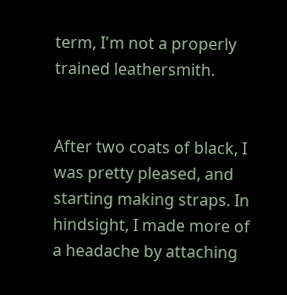term, I'm not a properly trained leathersmith.


After two coats of black, I was pretty pleased, and starting making straps. In hindsight, I made more of a headache by attaching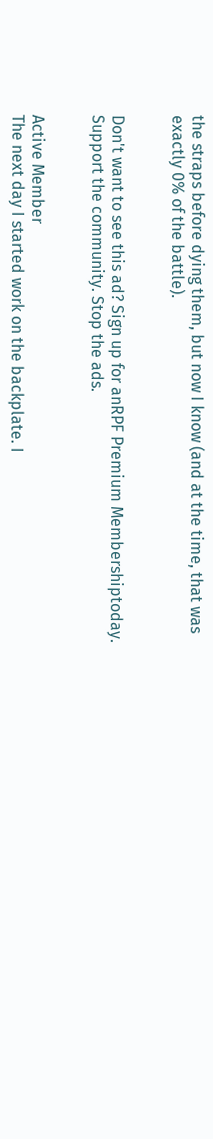the straps before dying them, but now I know (and at the time, that was exactly 0% of the battle).


Don't want to see this ad? Sign up for anRPF Premium Membershiptoday. Support the community. Stop the ads.


Active Member
The next day I started work on the backplate. I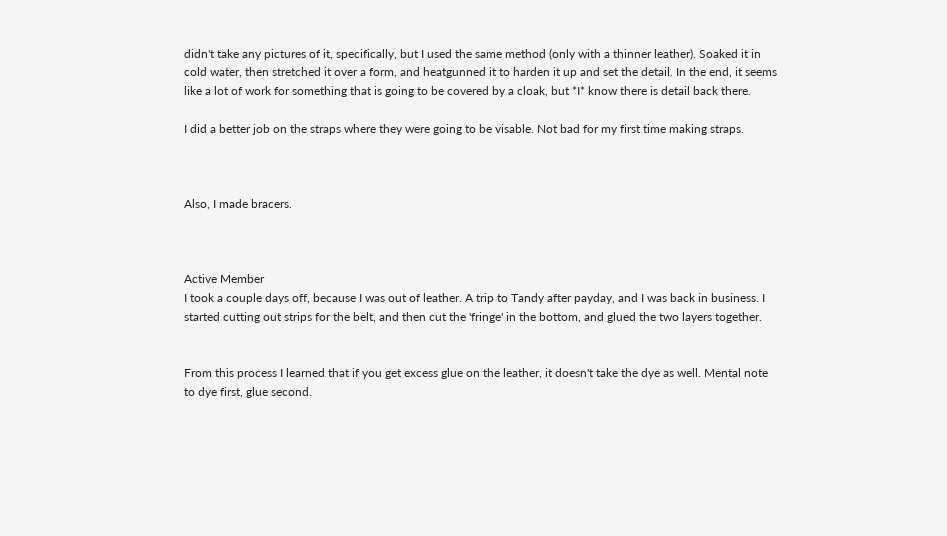didn't take any pictures of it, specifically, but I used the same method (only with a thinner leather). Soaked it in cold water, then stretched it over a form, and heatgunned it to harden it up and set the detail. In the end, it seems like a lot of work for something that is going to be covered by a cloak, but *I* know there is detail back there.

I did a better job on the straps where they were going to be visable. Not bad for my first time making straps.



Also, I made bracers.



Active Member
I took a couple days off, because I was out of leather. A trip to Tandy after payday, and I was back in business. I started cutting out strips for the belt, and then cut the 'fringe' in the bottom, and glued the two layers together.


From this process I learned that if you get excess glue on the leather, it doesn't take the dye as well. Mental note to dye first, glue second.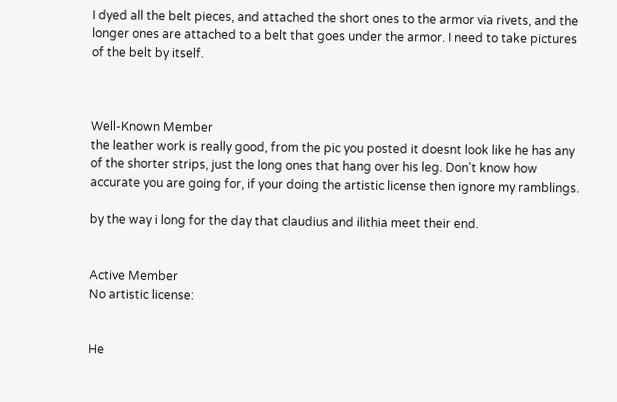I dyed all the belt pieces, and attached the short ones to the armor via rivets, and the longer ones are attached to a belt that goes under the armor. I need to take pictures of the belt by itself.



Well-Known Member
the leather work is really good, from the pic you posted it doesnt look like he has any of the shorter strips, just the long ones that hang over his leg. Don't know how accurate you are going for, if your doing the artistic license then ignore my ramblings.

by the way i long for the day that claudius and ilithia meet their end.


Active Member
No artistic license:


He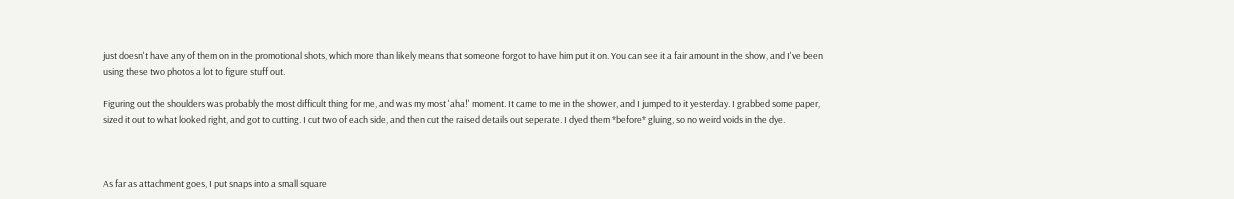just doesn't have any of them on in the promotional shots, which more than likely means that someone forgot to have him put it on. You can see it a fair amount in the show, and I've been using these two photos a lot to figure stuff out.

Figuring out the shoulders was probably the most difficult thing for me, and was my most 'aha!' moment. It came to me in the shower, and I jumped to it yesterday. I grabbed some paper, sized it out to what looked right, and got to cutting. I cut two of each side, and then cut the raised details out seperate. I dyed them *before* gluing, so no weird voids in the dye.



As far as attachment goes, I put snaps into a small square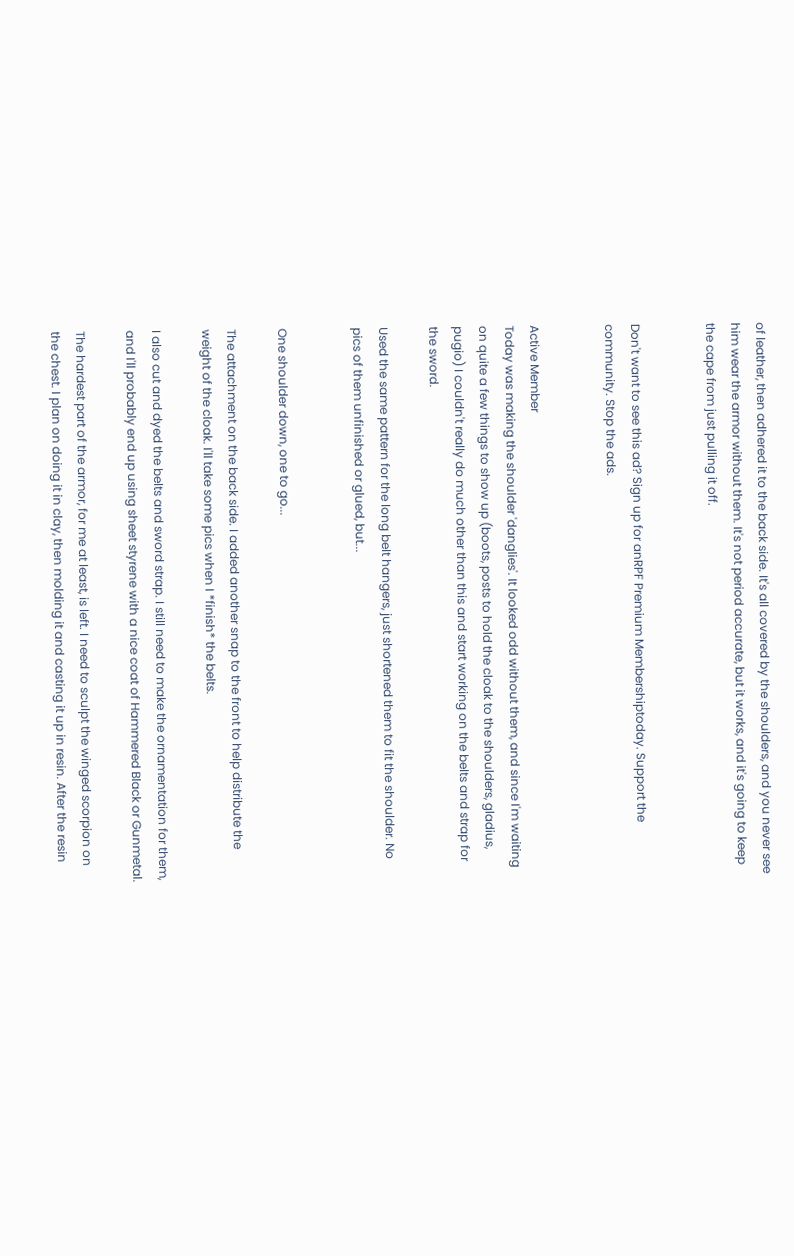of leather, then adhered it to the back side. It's all covered by the shoulders, and you never see him wear the armor without them. It's not period accurate, but it works, and it's going to keep the cape from just pulling it off.


Don't want to see this ad? Sign up for anRPF Premium Membershiptoday. Support the community. Stop the ads.


Active Member
Today was making the shoulder 'danglies'. It looked odd without them, and since I'm waiting on quite a few things to show up (boots, posts to hold the cloak to the shoulders, gladius, pugio) I couldn't really do much other than this and start working on the belts and strap for the sword.

Used the same pattern for the long belt hangers, just shortened them to fit the shoulder. No pics of them unfinished or glued, but...


One shoulder down, one to go...

The attachment on the back side. I added another snap to the front to help distribute the weight of the cloak. I'll take some pics when I *finish* the belts.

I also cut and dyed the belts and sword strap. I still need to make the ornamentation for them, and I'll probably end up using sheet styrene with a nice coat of Hammered Black or Gunmetal.

The hardest part of the armor, for me at least, is left. I need to sculpt the winged scorpion on the chest. I plan on doing it in clay, then molding it and casting it up in resin. After the resin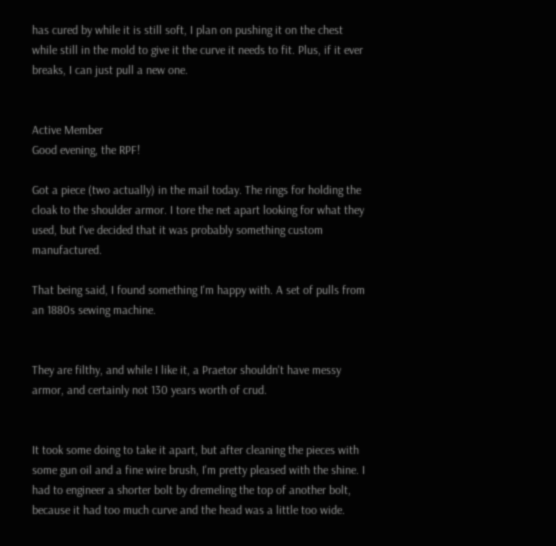has cured by while it is still soft, I plan on pushing it on the chest while still in the mold to give it the curve it needs to fit. Plus, if it ever breaks, I can just pull a new one.


Active Member
Good evening, the RPF!

Got a piece (two actually) in the mail today. The rings for holding the cloak to the shoulder armor. I tore the net apart looking for what they used, but I've decided that it was probably something custom manufactured.

That being said, I found something I'm happy with. A set of pulls from an 1880s sewing machine.


They are filthy, and while I like it, a Praetor shouldn't have messy armor, and certainly not 130 years worth of crud.


It took some doing to take it apart, but after cleaning the pieces with some gun oil and a fine wire brush, I'm pretty pleased with the shine. I had to engineer a shorter bolt by dremeling the top of another bolt, because it had too much curve and the head was a little too wide.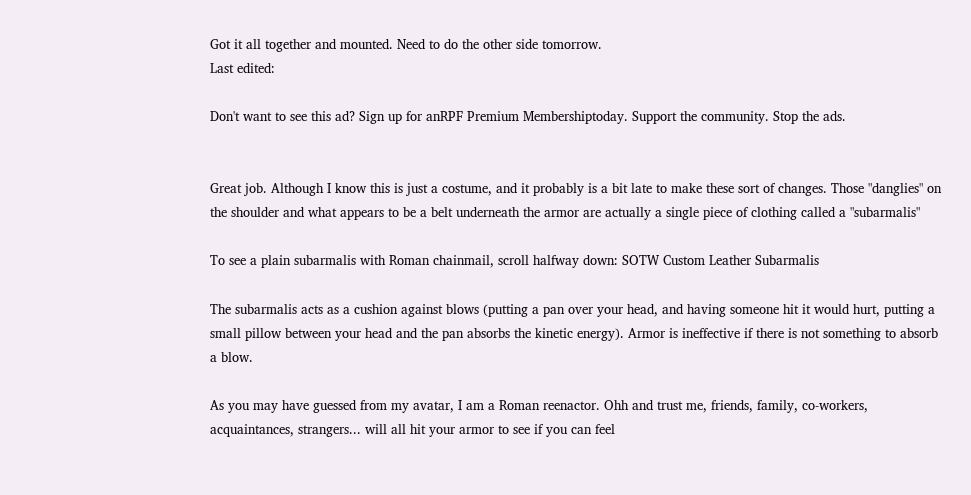Got it all together and mounted. Need to do the other side tomorrow.
Last edited:

Don't want to see this ad? Sign up for anRPF Premium Membershiptoday. Support the community. Stop the ads.


Great job. Although I know this is just a costume, and it probably is a bit late to make these sort of changes. Those "danglies" on the shoulder and what appears to be a belt underneath the armor are actually a single piece of clothing called a "subarmalis"

To see a plain subarmalis with Roman chainmail, scroll halfway down: SOTW Custom Leather Subarmalis

The subarmalis acts as a cushion against blows (putting a pan over your head, and having someone hit it would hurt, putting a small pillow between your head and the pan absorbs the kinetic energy). Armor is ineffective if there is not something to absorb a blow.

As you may have guessed from my avatar, I am a Roman reenactor. Ohh and trust me, friends, family, co-workers, acquaintances, strangers... will all hit your armor to see if you can feel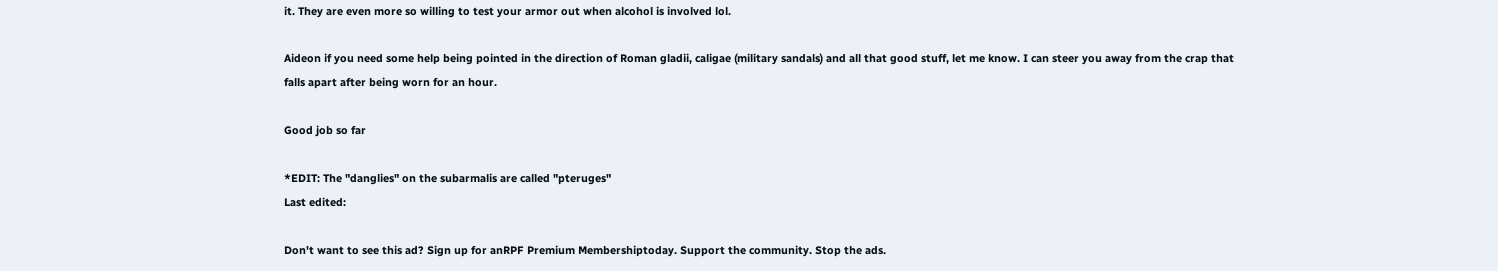it. They are even more so willing to test your armor out when alcohol is involved lol.

Aideon if you need some help being pointed in the direction of Roman gladii, caligae (military sandals) and all that good stuff, let me know. I can steer you away from the crap that falls apart after being worn for an hour.

Good job so far

*EDIT: The "danglies" on the subarmalis are called "pteruges"
Last edited:

Don't want to see this ad? Sign up for anRPF Premium Membershiptoday. Support the community. Stop the ads.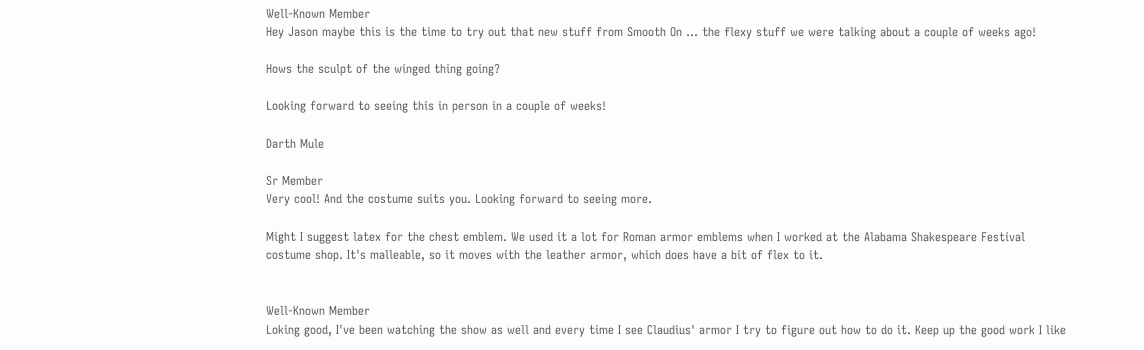Well-Known Member
Hey Jason maybe this is the time to try out that new stuff from Smooth On ... the flexy stuff we were talking about a couple of weeks ago!

Hows the sculpt of the winged thing going?

Looking forward to seeing this in person in a couple of weeks!

Darth Mule

Sr Member
Very cool! And the costume suits you. Looking forward to seeing more.

Might I suggest latex for the chest emblem. We used it a lot for Roman armor emblems when I worked at the Alabama Shakespeare Festival costume shop. It's malleable, so it moves with the leather armor, which does have a bit of flex to it.


Well-Known Member
Loking good, I've been watching the show as well and every time I see Claudius' armor I try to figure out how to do it. Keep up the good work I like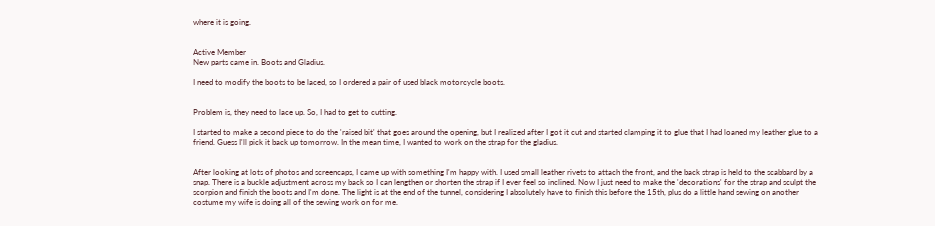where it is going.


Active Member
New parts came in. Boots and Gladius.

I need to modify the boots to be laced, so I ordered a pair of used black motorcycle boots.


Problem is, they need to lace up. So, I had to get to cutting.

I started to make a second piece to do the 'raised bit' that goes around the opening, but I realized after I got it cut and started clamping it to glue that I had loaned my leather glue to a friend. Guess I'll pick it back up tomorrow. In the mean time, I wanted to work on the strap for the gladius.


After looking at lots of photos and screencaps, I came up with something I'm happy with. I used small leather rivets to attach the front, and the back strap is held to the scabbard by a snap. There is a buckle adjustment across my back so I can lengthen or shorten the strap if I ever feel so inclined. Now I just need to make the 'decorations' for the strap and sculpt the scorpion and finish the boots and I'm done. The light is at the end of the tunnel, considering I absolutely have to finish this before the 15th, plus do a little hand sewing on another costume my wife is doing all of the sewing work on for me.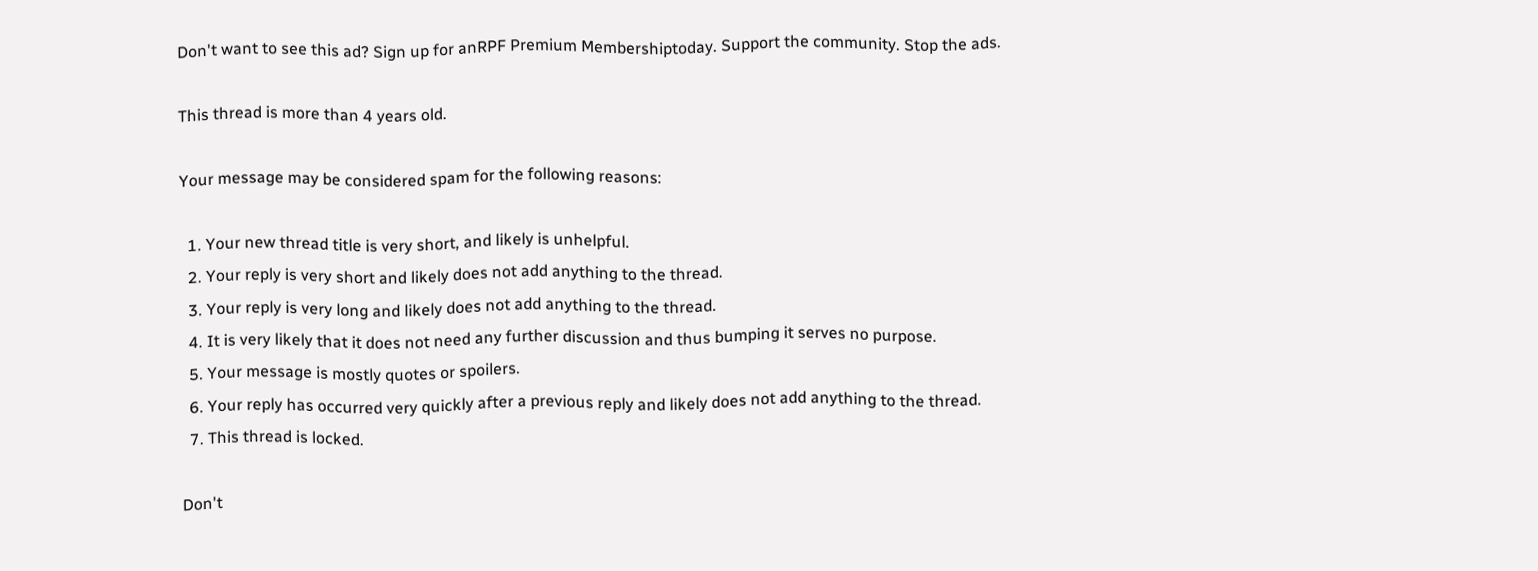Don't want to see this ad? Sign up for anRPF Premium Membershiptoday. Support the community. Stop the ads.

This thread is more than 4 years old.

Your message may be considered spam for the following reasons:

  1. Your new thread title is very short, and likely is unhelpful.
  2. Your reply is very short and likely does not add anything to the thread.
  3. Your reply is very long and likely does not add anything to the thread.
  4. It is very likely that it does not need any further discussion and thus bumping it serves no purpose.
  5. Your message is mostly quotes or spoilers.
  6. Your reply has occurred very quickly after a previous reply and likely does not add anything to the thread.
  7. This thread is locked.

Don't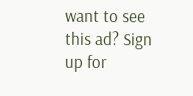want to see this ad? Sign up for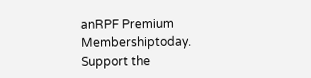anRPF Premium Membershiptoday. Support the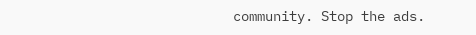community. Stop the ads.